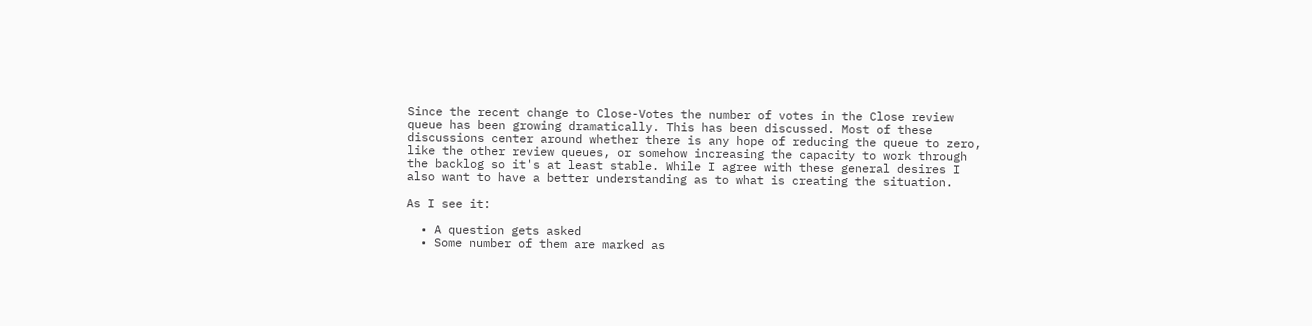Since the recent change to Close-Votes the number of votes in the Close review queue has been growing dramatically. This has been discussed. Most of these discussions center around whether there is any hope of reducing the queue to zero, like the other review queues, or somehow increasing the capacity to work through the backlog so it's at least stable. While I agree with these general desires I also want to have a better understanding as to what is creating the situation.

As I see it:

  • A question gets asked
  • Some number of them are marked as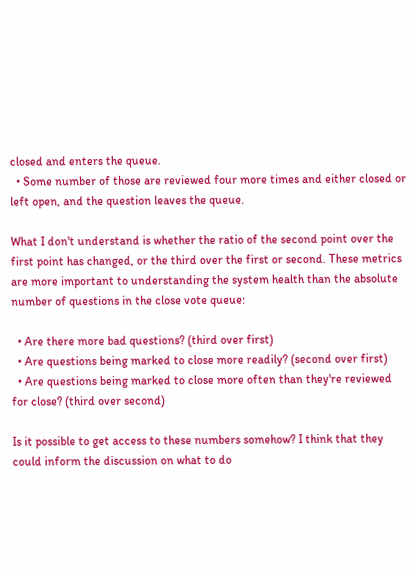closed and enters the queue.
  • Some number of those are reviewed four more times and either closed or left open, and the question leaves the queue.

What I don't understand is whether the ratio of the second point over the first point has changed, or the third over the first or second. These metrics are more important to understanding the system health than the absolute number of questions in the close vote queue:

  • Are there more bad questions? (third over first)
  • Are questions being marked to close more readily? (second over first)
  • Are questions being marked to close more often than they're reviewed for close? (third over second)

Is it possible to get access to these numbers somehow? I think that they could inform the discussion on what to do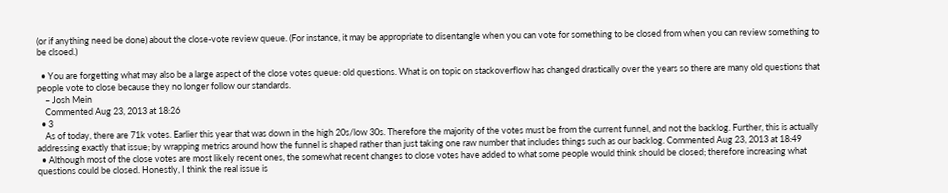(or if anything need be done) about the close-vote review queue. (For instance, it may be appropriate to disentangle when you can vote for something to be closed from when you can review something to be clsoed.)

  • You are forgetting what may also be a large aspect of the close votes queue: old questions. What is on topic on stackoverflow has changed drastically over the years so there are many old questions that people vote to close because they no longer follow our standards.
    – Josh Mein
    Commented Aug 23, 2013 at 18:26
  • 3
    As of today, there are 71k votes. Earlier this year that was down in the high 20s/low 30s. Therefore the majority of the votes must be from the current funnel, and not the backlog. Further, this is actually addressing exactly that issue; by wrapping metrics around how the funnel is shaped rather than just taking one raw number that includes things such as our backlog. Commented Aug 23, 2013 at 18:49
  • Although most of the close votes are most likely recent ones, the somewhat recent changes to close votes have added to what some people would think should be closed; therefore increasing what questions could be closed. Honestly, I think the real issue is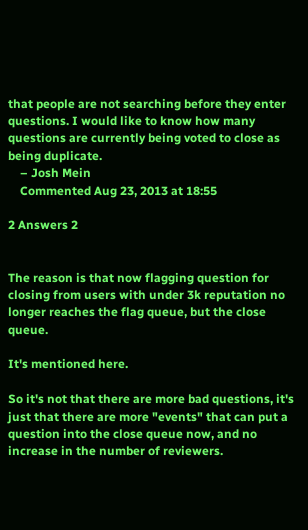that people are not searching before they enter questions. I would like to know how many questions are currently being voted to close as being duplicate.
    – Josh Mein
    Commented Aug 23, 2013 at 18:55

2 Answers 2


The reason is that now flagging question for closing from users with under 3k reputation no longer reaches the flag queue, but the close queue.

It's mentioned here.

So it's not that there are more bad questions, it's just that there are more "events" that can put a question into the close queue now, and no increase in the number of reviewers.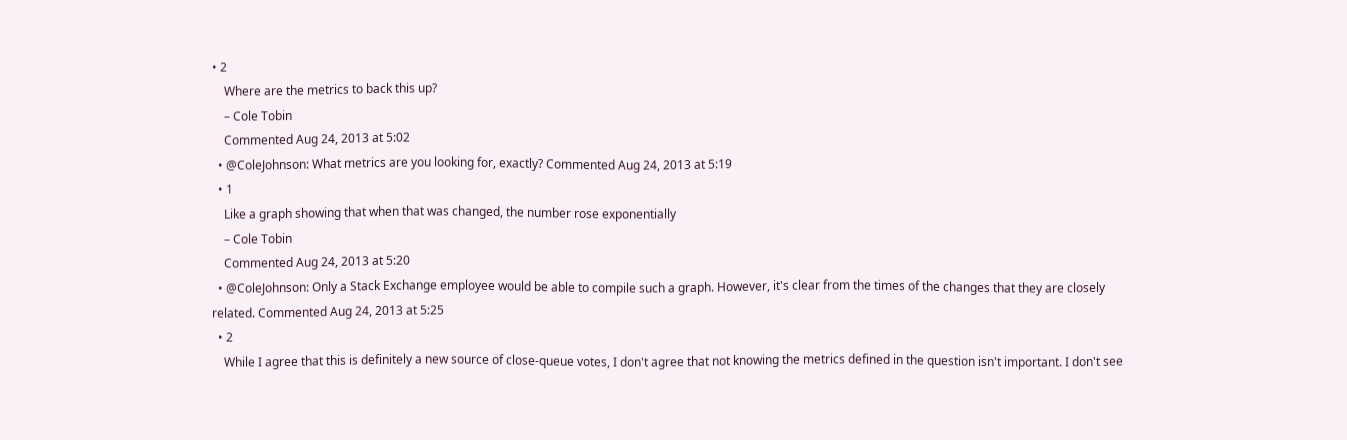• 2
    Where are the metrics to back this up?
    – Cole Tobin
    Commented Aug 24, 2013 at 5:02
  • @ColeJohnson: What metrics are you looking for, exactly? Commented Aug 24, 2013 at 5:19
  • 1
    Like a graph showing that when that was changed, the number rose exponentially
    – Cole Tobin
    Commented Aug 24, 2013 at 5:20
  • @ColeJohnson: Only a Stack Exchange employee would be able to compile such a graph. However, it's clear from the times of the changes that they are closely related. Commented Aug 24, 2013 at 5:25
  • 2
    While I agree that this is definitely a new source of close-queue votes, I don't agree that not knowing the metrics defined in the question isn't important. I don't see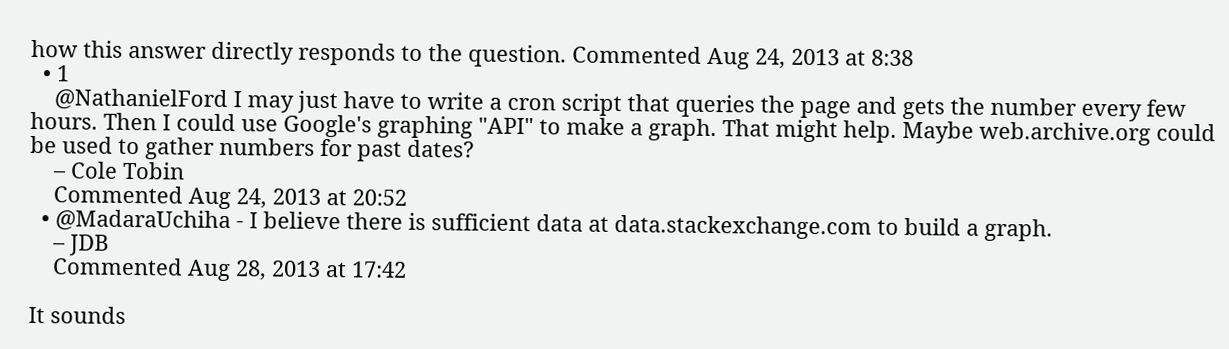how this answer directly responds to the question. Commented Aug 24, 2013 at 8:38
  • 1
    @NathanielFord I may just have to write a cron script that queries the page and gets the number every few hours. Then I could use Google's graphing "API" to make a graph. That might help. Maybe web.archive.org could be used to gather numbers for past dates?
    – Cole Tobin
    Commented Aug 24, 2013 at 20:52
  • @MadaraUchiha - I believe there is sufficient data at data.stackexchange.com to build a graph.
    – JDB
    Commented Aug 28, 2013 at 17:42

It sounds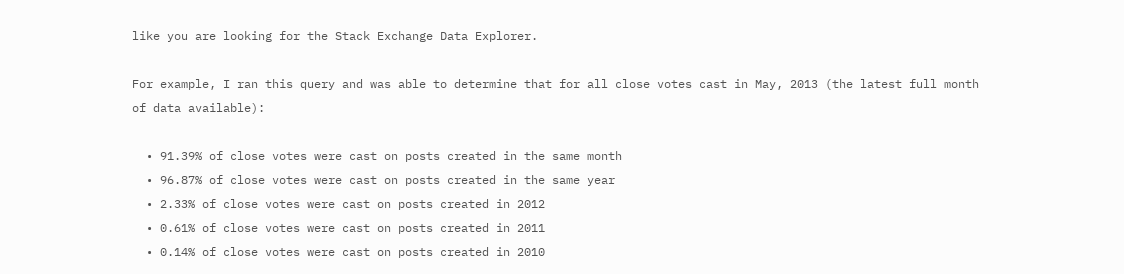like you are looking for the Stack Exchange Data Explorer.

For example, I ran this query and was able to determine that for all close votes cast in May, 2013 (the latest full month of data available):

  • 91.39% of close votes were cast on posts created in the same month
  • 96.87% of close votes were cast on posts created in the same year
  • 2.33% of close votes were cast on posts created in 2012
  • 0.61% of close votes were cast on posts created in 2011
  • 0.14% of close votes were cast on posts created in 2010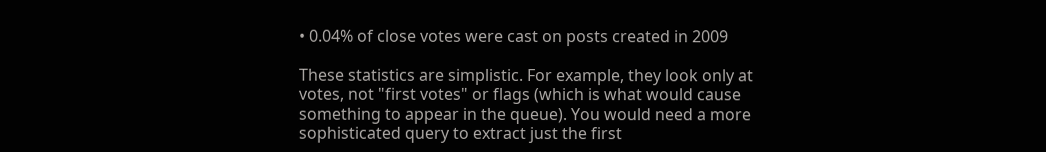• 0.04% of close votes were cast on posts created in 2009

These statistics are simplistic. For example, they look only at votes, not "first votes" or flags (which is what would cause something to appear in the queue). You would need a more sophisticated query to extract just the first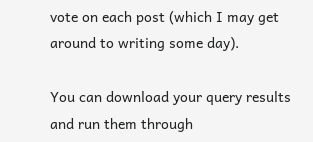vote on each post (which I may get around to writing some day).

You can download your query results and run them through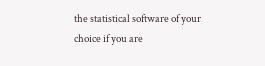the statistical software of your choice if you are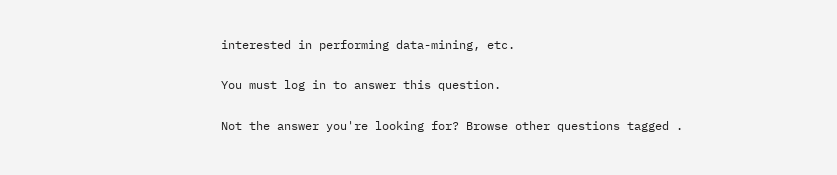interested in performing data-mining, etc.

You must log in to answer this question.

Not the answer you're looking for? Browse other questions tagged .